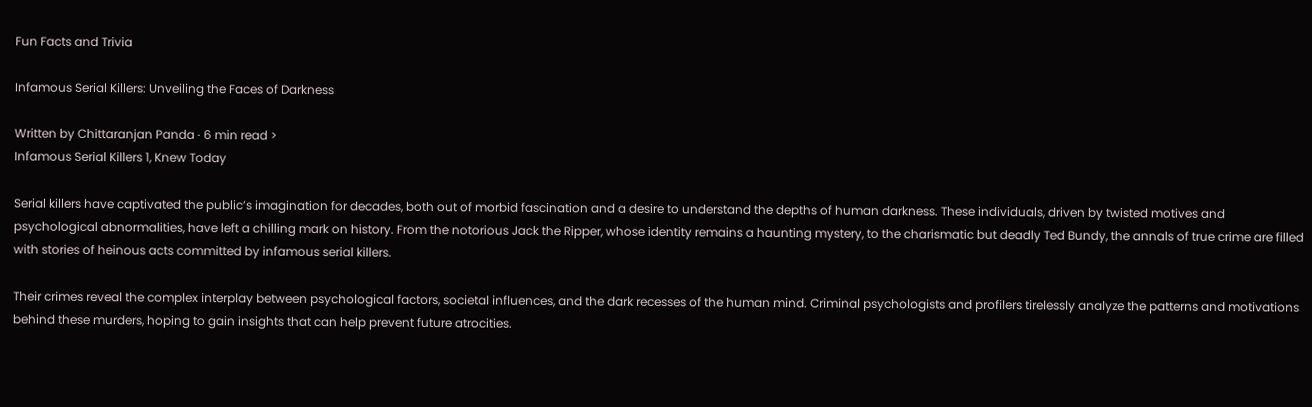Fun Facts and Trivia

Infamous Serial Killers: Unveiling the Faces of Darkness

Written by Chittaranjan Panda · 6 min read >
Infamous Serial Killers 1, Knew Today

Serial killers have captivated the public’s imagination for decades, both out of morbid fascination and a desire to understand the depths of human darkness. These individuals, driven by twisted motives and psychological abnormalities, have left a chilling mark on history. From the notorious Jack the Ripper, whose identity remains a haunting mystery, to the charismatic but deadly Ted Bundy, the annals of true crime are filled with stories of heinous acts committed by infamous serial killers.

Their crimes reveal the complex interplay between psychological factors, societal influences, and the dark recesses of the human mind. Criminal psychologists and profilers tirelessly analyze the patterns and motivations behind these murders, hoping to gain insights that can help prevent future atrocities.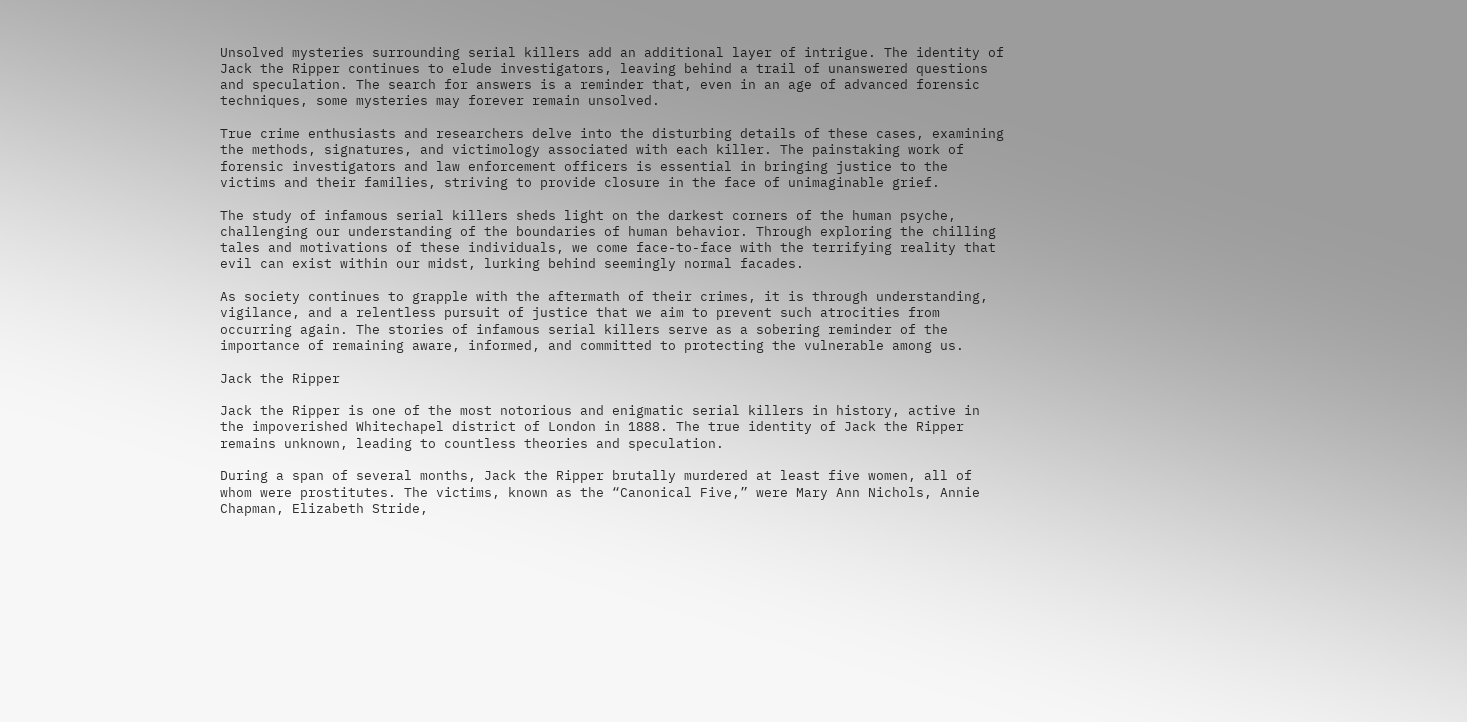Unsolved mysteries surrounding serial killers add an additional layer of intrigue. The identity of Jack the Ripper continues to elude investigators, leaving behind a trail of unanswered questions and speculation. The search for answers is a reminder that, even in an age of advanced forensic techniques, some mysteries may forever remain unsolved.

True crime enthusiasts and researchers delve into the disturbing details of these cases, examining the methods, signatures, and victimology associated with each killer. The painstaking work of forensic investigators and law enforcement officers is essential in bringing justice to the victims and their families, striving to provide closure in the face of unimaginable grief.

The study of infamous serial killers sheds light on the darkest corners of the human psyche, challenging our understanding of the boundaries of human behavior. Through exploring the chilling tales and motivations of these individuals, we come face-to-face with the terrifying reality that evil can exist within our midst, lurking behind seemingly normal facades.

As society continues to grapple with the aftermath of their crimes, it is through understanding, vigilance, and a relentless pursuit of justice that we aim to prevent such atrocities from occurring again. The stories of infamous serial killers serve as a sobering reminder of the importance of remaining aware, informed, and committed to protecting the vulnerable among us.

Jack the Ripper

Jack the Ripper is one of the most notorious and enigmatic serial killers in history, active in the impoverished Whitechapel district of London in 1888. The true identity of Jack the Ripper remains unknown, leading to countless theories and speculation.

During a span of several months, Jack the Ripper brutally murdered at least five women, all of whom were prostitutes. The victims, known as the “Canonical Five,” were Mary Ann Nichols, Annie Chapman, Elizabeth Stride,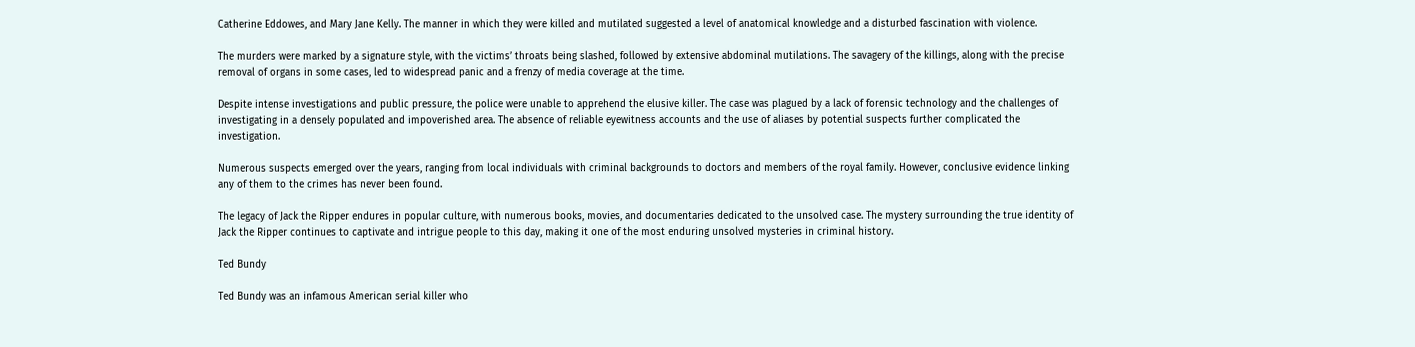Catherine Eddowes, and Mary Jane Kelly. The manner in which they were killed and mutilated suggested a level of anatomical knowledge and a disturbed fascination with violence.

The murders were marked by a signature style, with the victims’ throats being slashed, followed by extensive abdominal mutilations. The savagery of the killings, along with the precise removal of organs in some cases, led to widespread panic and a frenzy of media coverage at the time.

Despite intense investigations and public pressure, the police were unable to apprehend the elusive killer. The case was plagued by a lack of forensic technology and the challenges of investigating in a densely populated and impoverished area. The absence of reliable eyewitness accounts and the use of aliases by potential suspects further complicated the investigation.

Numerous suspects emerged over the years, ranging from local individuals with criminal backgrounds to doctors and members of the royal family. However, conclusive evidence linking any of them to the crimes has never been found.

The legacy of Jack the Ripper endures in popular culture, with numerous books, movies, and documentaries dedicated to the unsolved case. The mystery surrounding the true identity of Jack the Ripper continues to captivate and intrigue people to this day, making it one of the most enduring unsolved mysteries in criminal history.

Ted Bundy

Ted Bundy was an infamous American serial killer who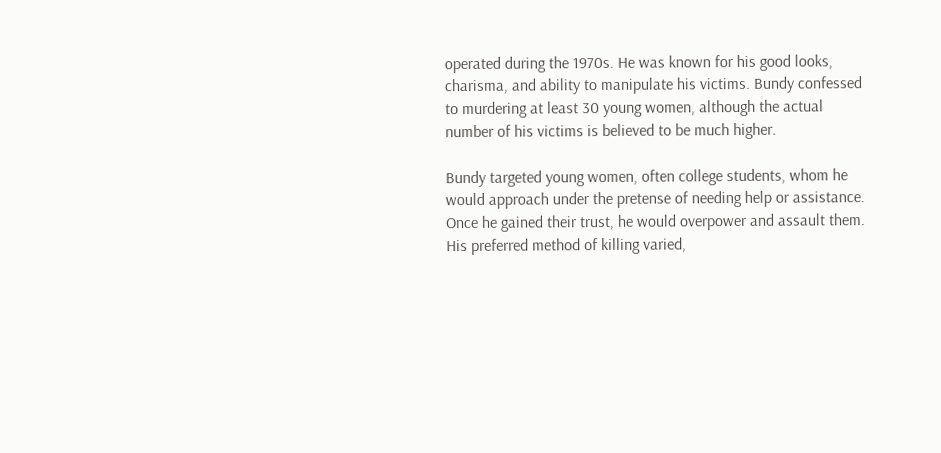operated during the 1970s. He was known for his good looks, charisma, and ability to manipulate his victims. Bundy confessed to murdering at least 30 young women, although the actual number of his victims is believed to be much higher.

Bundy targeted young women, often college students, whom he would approach under the pretense of needing help or assistance. Once he gained their trust, he would overpower and assault them. His preferred method of killing varied,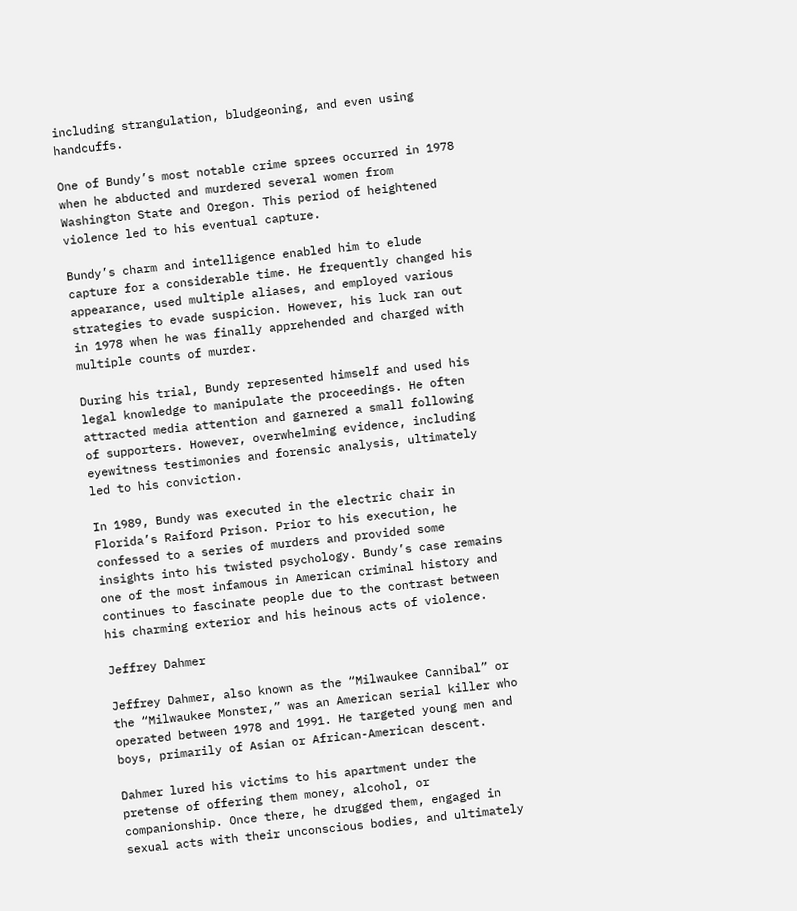including strangulation, bludgeoning, and even using handcuffs.

One of Bundy’s most notable crime sprees occurred in 1978 when he abducted and murdered several women from Washington State and Oregon. This period of heightened violence led to his eventual capture.

Bundy’s charm and intelligence enabled him to elude capture for a considerable time. He frequently changed his appearance, used multiple aliases, and employed various strategies to evade suspicion. However, his luck ran out in 1978 when he was finally apprehended and charged with multiple counts of murder.

During his trial, Bundy represented himself and used his legal knowledge to manipulate the proceedings. He often attracted media attention and garnered a small following of supporters. However, overwhelming evidence, including eyewitness testimonies and forensic analysis, ultimately led to his conviction.

In 1989, Bundy was executed in the electric chair in Florida’s Raiford Prison. Prior to his execution, he confessed to a series of murders and provided some insights into his twisted psychology. Bundy’s case remains one of the most infamous in American criminal history and continues to fascinate people due to the contrast between his charming exterior and his heinous acts of violence.

Jeffrey Dahmer

Jeffrey Dahmer, also known as the “Milwaukee Cannibal” or the “Milwaukee Monster,” was an American serial killer who operated between 1978 and 1991. He targeted young men and boys, primarily of Asian or African-American descent.

Dahmer lured his victims to his apartment under the pretense of offering them money, alcohol, or companionship. Once there, he drugged them, engaged in sexual acts with their unconscious bodies, and ultimately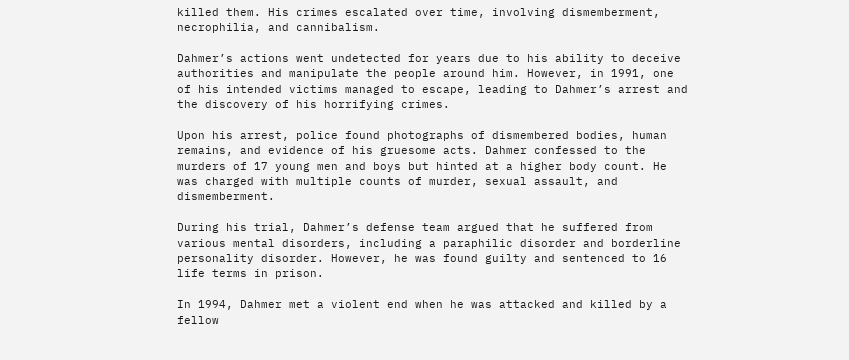killed them. His crimes escalated over time, involving dismemberment, necrophilia, and cannibalism.

Dahmer’s actions went undetected for years due to his ability to deceive authorities and manipulate the people around him. However, in 1991, one of his intended victims managed to escape, leading to Dahmer’s arrest and the discovery of his horrifying crimes.

Upon his arrest, police found photographs of dismembered bodies, human remains, and evidence of his gruesome acts. Dahmer confessed to the murders of 17 young men and boys but hinted at a higher body count. He was charged with multiple counts of murder, sexual assault, and dismemberment.

During his trial, Dahmer’s defense team argued that he suffered from various mental disorders, including a paraphilic disorder and borderline personality disorder. However, he was found guilty and sentenced to 16 life terms in prison.

In 1994, Dahmer met a violent end when he was attacked and killed by a fellow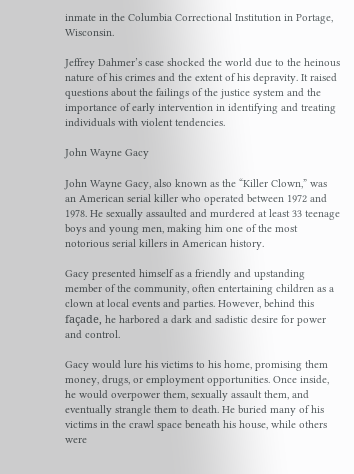inmate in the Columbia Correctional Institution in Portage, Wisconsin.

Jeffrey Dahmer’s case shocked the world due to the heinous nature of his crimes and the extent of his depravity. It raised questions about the failings of the justice system and the importance of early intervention in identifying and treating individuals with violent tendencies.

John Wayne Gacy

John Wayne Gacy, also known as the “Killer Clown,” was an American serial killer who operated between 1972 and 1978. He sexually assaulted and murdered at least 33 teenage boys and young men, making him one of the most notorious serial killers in American history.

Gacy presented himself as a friendly and upstanding member of the community, often entertaining children as a clown at local events and parties. However, behind this façade, he harbored a dark and sadistic desire for power and control.

Gacy would lure his victims to his home, promising them money, drugs, or employment opportunities. Once inside, he would overpower them, sexually assault them, and eventually strangle them to death. He buried many of his victims in the crawl space beneath his house, while others were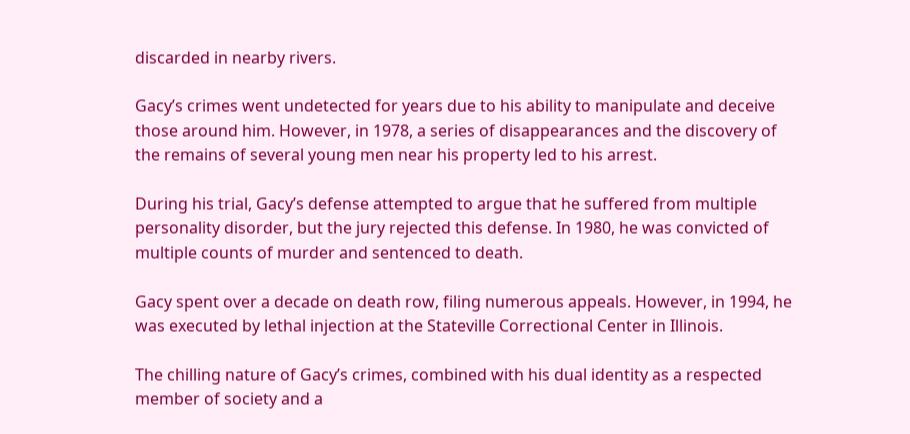discarded in nearby rivers.

Gacy’s crimes went undetected for years due to his ability to manipulate and deceive those around him. However, in 1978, a series of disappearances and the discovery of the remains of several young men near his property led to his arrest.

During his trial, Gacy’s defense attempted to argue that he suffered from multiple personality disorder, but the jury rejected this defense. In 1980, he was convicted of multiple counts of murder and sentenced to death.

Gacy spent over a decade on death row, filing numerous appeals. However, in 1994, he was executed by lethal injection at the Stateville Correctional Center in Illinois.

The chilling nature of Gacy’s crimes, combined with his dual identity as a respected member of society and a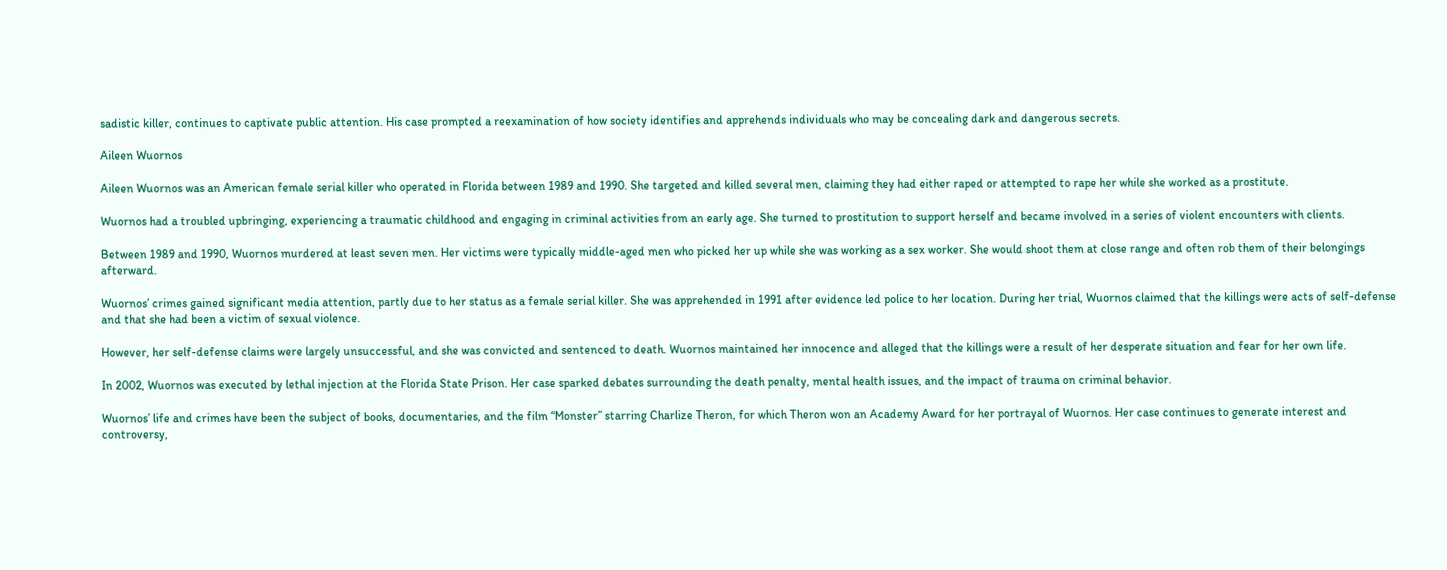sadistic killer, continues to captivate public attention. His case prompted a reexamination of how society identifies and apprehends individuals who may be concealing dark and dangerous secrets.

Aileen Wuornos

Aileen Wuornos was an American female serial killer who operated in Florida between 1989 and 1990. She targeted and killed several men, claiming they had either raped or attempted to rape her while she worked as a prostitute.

Wuornos had a troubled upbringing, experiencing a traumatic childhood and engaging in criminal activities from an early age. She turned to prostitution to support herself and became involved in a series of violent encounters with clients.

Between 1989 and 1990, Wuornos murdered at least seven men. Her victims were typically middle-aged men who picked her up while she was working as a sex worker. She would shoot them at close range and often rob them of their belongings afterward.

Wuornos’ crimes gained significant media attention, partly due to her status as a female serial killer. She was apprehended in 1991 after evidence led police to her location. During her trial, Wuornos claimed that the killings were acts of self-defense and that she had been a victim of sexual violence.

However, her self-defense claims were largely unsuccessful, and she was convicted and sentenced to death. Wuornos maintained her innocence and alleged that the killings were a result of her desperate situation and fear for her own life.

In 2002, Wuornos was executed by lethal injection at the Florida State Prison. Her case sparked debates surrounding the death penalty, mental health issues, and the impact of trauma on criminal behavior.

Wuornos’ life and crimes have been the subject of books, documentaries, and the film “Monster” starring Charlize Theron, for which Theron won an Academy Award for her portrayal of Wuornos. Her case continues to generate interest and controversy,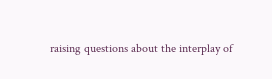raising questions about the interplay of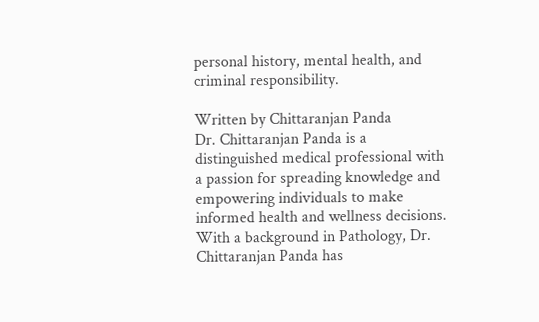personal history, mental health, and criminal responsibility.

Written by Chittaranjan Panda
Dr. Chittaranjan Panda is a distinguished medical professional with a passion for spreading knowledge and empowering individuals to make informed health and wellness decisions. With a background in Pathology, Dr. Chittaranjan Panda has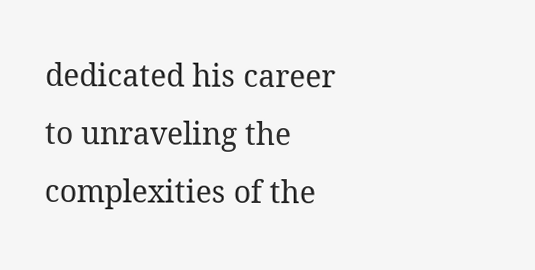dedicated his career to unraveling the complexities of the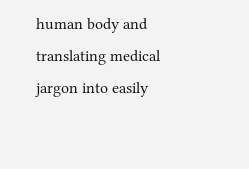human body and translating medical jargon into easily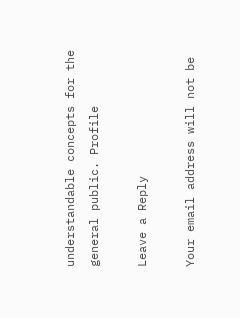understandable concepts for the general public. Profile

Leave a Reply

Your email address will not be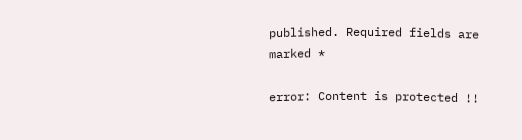published. Required fields are marked *

error: Content is protected !!